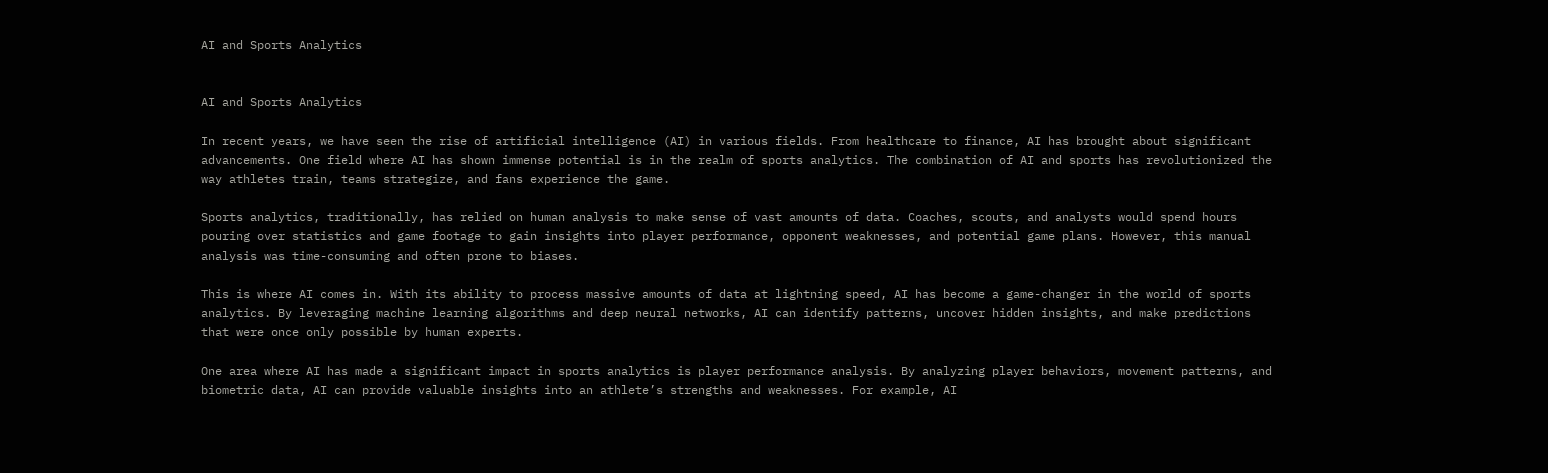AI and Sports Analytics


AI and Sports Analytics

In recent years, we have seen the rise of artificial intelligence (AI) in various fields. From healthcare to finance, AI has brought about significant advancements. One field where AI has shown immense potential is in the realm of sports analytics. The combination of AI and sports has revolutionized the way athletes train, teams strategize, and fans experience the game.

Sports analytics, traditionally, has relied on human analysis to make sense of vast amounts of data. Coaches, scouts, and analysts would spend hours pouring over statistics and game footage to gain insights into player performance, opponent weaknesses, and potential game plans. However, this manual analysis was time-consuming and often prone to biases.

This is where AI comes in. With its ability to process massive amounts of data at lightning speed, AI has become a game-changer in the world of sports analytics. By leveraging machine learning algorithms and deep neural networks, AI can identify patterns, uncover hidden insights, and make predictions that were once only possible by human experts.

One area where AI has made a significant impact in sports analytics is player performance analysis. By analyzing player behaviors, movement patterns, and biometric data, AI can provide valuable insights into an athlete’s strengths and weaknesses. For example, AI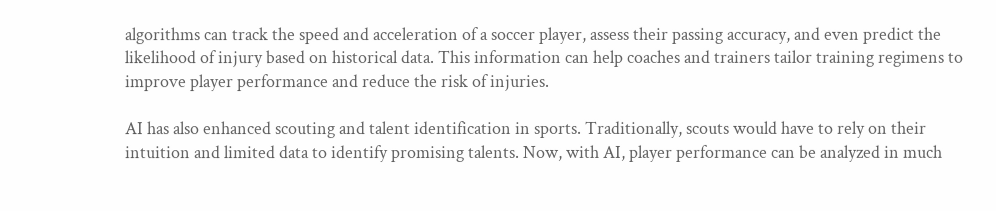algorithms can track the speed and acceleration of a soccer player, assess their passing accuracy, and even predict the likelihood of injury based on historical data. This information can help coaches and trainers tailor training regimens to improve player performance and reduce the risk of injuries.

AI has also enhanced scouting and talent identification in sports. Traditionally, scouts would have to rely on their intuition and limited data to identify promising talents. Now, with AI, player performance can be analyzed in much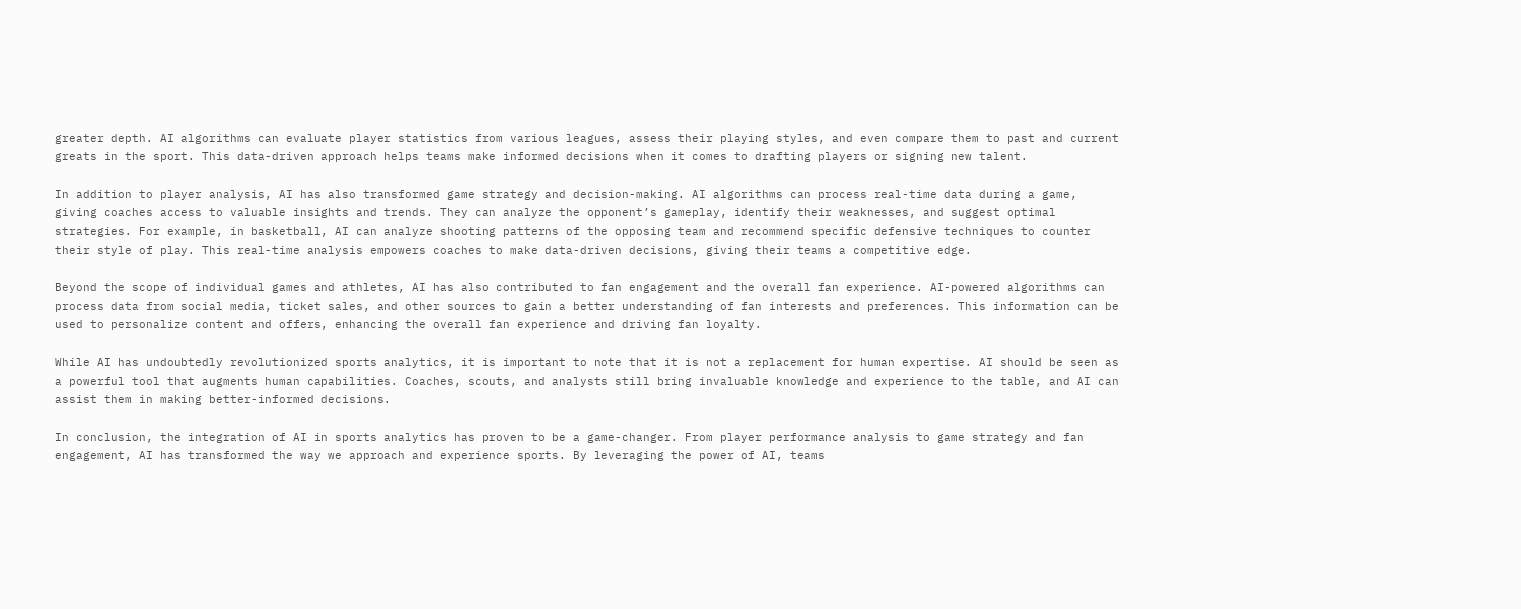greater depth. AI algorithms can evaluate player statistics from various leagues, assess their playing styles, and even compare them to past and current greats in the sport. This data-driven approach helps teams make informed decisions when it comes to drafting players or signing new talent.

In addition to player analysis, AI has also transformed game strategy and decision-making. AI algorithms can process real-time data during a game, giving coaches access to valuable insights and trends. They can analyze the opponent’s gameplay, identify their weaknesses, and suggest optimal strategies. For example, in basketball, AI can analyze shooting patterns of the opposing team and recommend specific defensive techniques to counter their style of play. This real-time analysis empowers coaches to make data-driven decisions, giving their teams a competitive edge.

Beyond the scope of individual games and athletes, AI has also contributed to fan engagement and the overall fan experience. AI-powered algorithms can process data from social media, ticket sales, and other sources to gain a better understanding of fan interests and preferences. This information can be used to personalize content and offers, enhancing the overall fan experience and driving fan loyalty.

While AI has undoubtedly revolutionized sports analytics, it is important to note that it is not a replacement for human expertise. AI should be seen as a powerful tool that augments human capabilities. Coaches, scouts, and analysts still bring invaluable knowledge and experience to the table, and AI can assist them in making better-informed decisions.

In conclusion, the integration of AI in sports analytics has proven to be a game-changer. From player performance analysis to game strategy and fan engagement, AI has transformed the way we approach and experience sports. By leveraging the power of AI, teams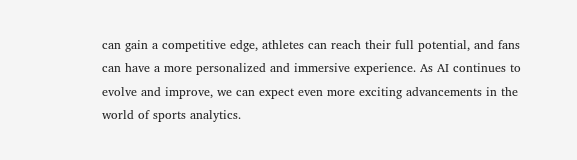can gain a competitive edge, athletes can reach their full potential, and fans can have a more personalized and immersive experience. As AI continues to evolve and improve, we can expect even more exciting advancements in the world of sports analytics.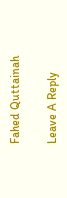Fahed Quttainah

Leave A Reply